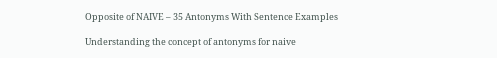Opposite of NAIVE – 35 Antonyms With Sentence Examples

Understanding the concept of antonyms for naive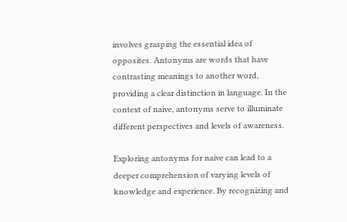involves grasping the essential idea of opposites. Antonyms are words that have contrasting meanings to another word, providing a clear distinction in language. In the context of naive, antonyms serve to illuminate different perspectives and levels of awareness.

Exploring antonyms for naive can lead to a deeper comprehension of varying levels of knowledge and experience. By recognizing and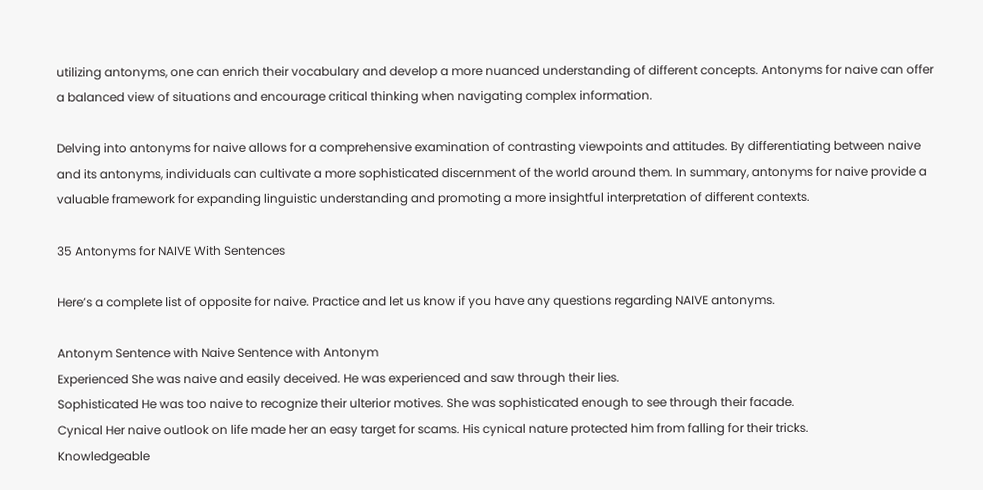utilizing antonyms, one can enrich their vocabulary and develop a more nuanced understanding of different concepts. Antonyms for naive can offer a balanced view of situations and encourage critical thinking when navigating complex information.

Delving into antonyms for naive allows for a comprehensive examination of contrasting viewpoints and attitudes. By differentiating between naive and its antonyms, individuals can cultivate a more sophisticated discernment of the world around them. In summary, antonyms for naive provide a valuable framework for expanding linguistic understanding and promoting a more insightful interpretation of different contexts.

35 Antonyms for NAIVE With Sentences

Here’s a complete list of opposite for naive. Practice and let us know if you have any questions regarding NAIVE antonyms.

Antonym Sentence with Naive Sentence with Antonym
Experienced She was naive and easily deceived. He was experienced and saw through their lies.
Sophisticated He was too naive to recognize their ulterior motives. She was sophisticated enough to see through their facade.
Cynical Her naive outlook on life made her an easy target for scams. His cynical nature protected him from falling for their tricks.
Knowledgeable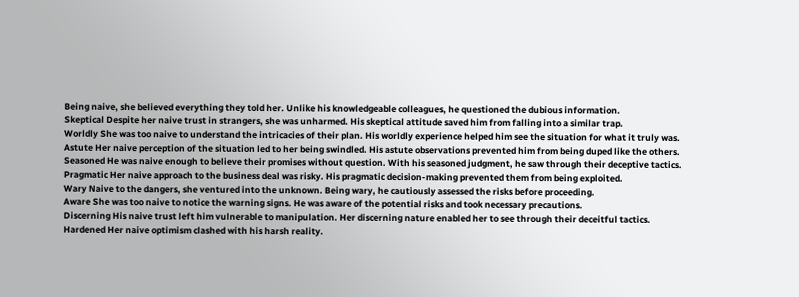Being naive, she believed everything they told her. Unlike his knowledgeable colleagues, he questioned the dubious information.
Skeptical Despite her naive trust in strangers, she was unharmed. His skeptical attitude saved him from falling into a similar trap.
Worldly She was too naive to understand the intricacies of their plan. His worldly experience helped him see the situation for what it truly was.
Astute Her naive perception of the situation led to her being swindled. His astute observations prevented him from being duped like the others.
Seasoned He was naive enough to believe their promises without question. With his seasoned judgment, he saw through their deceptive tactics.
Pragmatic Her naive approach to the business deal was risky. His pragmatic decision-making prevented them from being exploited.
Wary Naive to the dangers, she ventured into the unknown. Being wary, he cautiously assessed the risks before proceeding.
Aware She was too naive to notice the warning signs. He was aware of the potential risks and took necessary precautions.
Discerning His naive trust left him vulnerable to manipulation. Her discerning nature enabled her to see through their deceitful tactics.
Hardened Her naive optimism clashed with his harsh reality.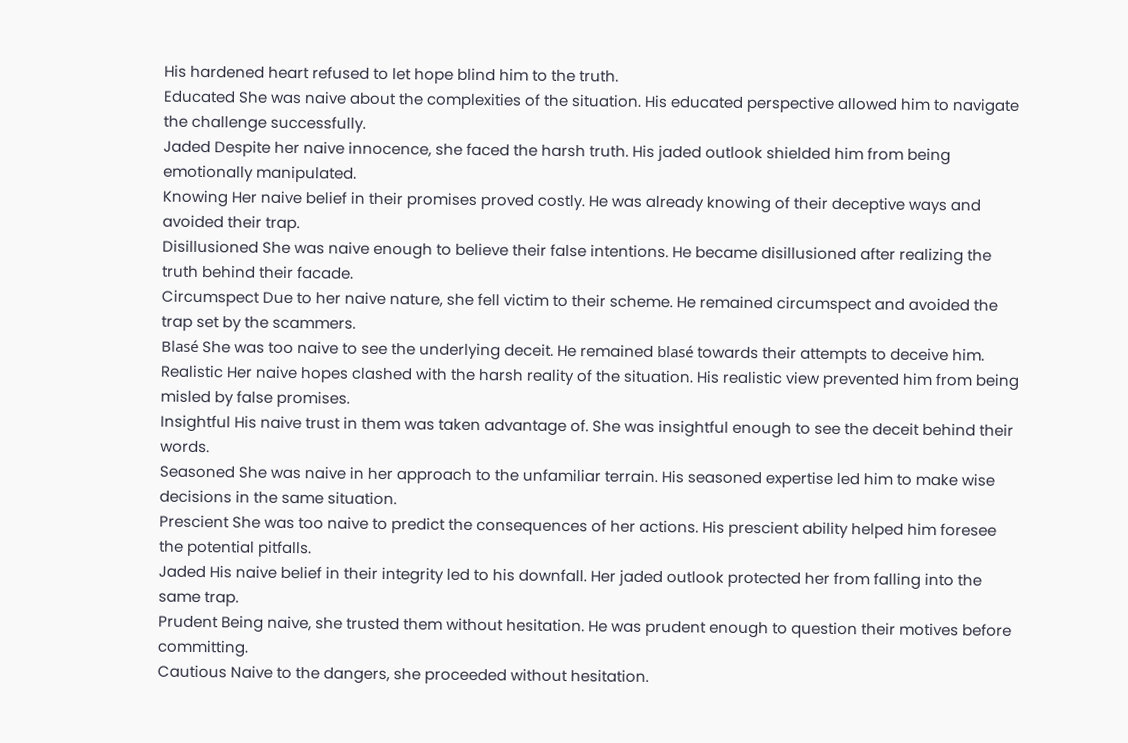His hardened heart refused to let hope blind him to the truth.
Educated She was naive about the complexities of the situation. His educated perspective allowed him to navigate the challenge successfully.
Jaded Despite her naive innocence, she faced the harsh truth. His jaded outlook shielded him from being emotionally manipulated.
Knowing Her naive belief in their promises proved costly. He was already knowing of their deceptive ways and avoided their trap.
Disillusioned She was naive enough to believe their false intentions. He became disillusioned after realizing the truth behind their facade.
Circumspect Due to her naive nature, she fell victim to their scheme. He remained circumspect and avoided the trap set by the scammers.
Blasé She was too naive to see the underlying deceit. He remained blasé towards their attempts to deceive him.
Realistic Her naive hopes clashed with the harsh reality of the situation. His realistic view prevented him from being misled by false promises.
Insightful His naive trust in them was taken advantage of. She was insightful enough to see the deceit behind their words.
Seasoned She was naive in her approach to the unfamiliar terrain. His seasoned expertise led him to make wise decisions in the same situation.
Prescient She was too naive to predict the consequences of her actions. His prescient ability helped him foresee the potential pitfalls.
Jaded His naive belief in their integrity led to his downfall. Her jaded outlook protected her from falling into the same trap.
Prudent Being naive, she trusted them without hesitation. He was prudent enough to question their motives before committing.
Cautious Naive to the dangers, she proceeded without hesitation.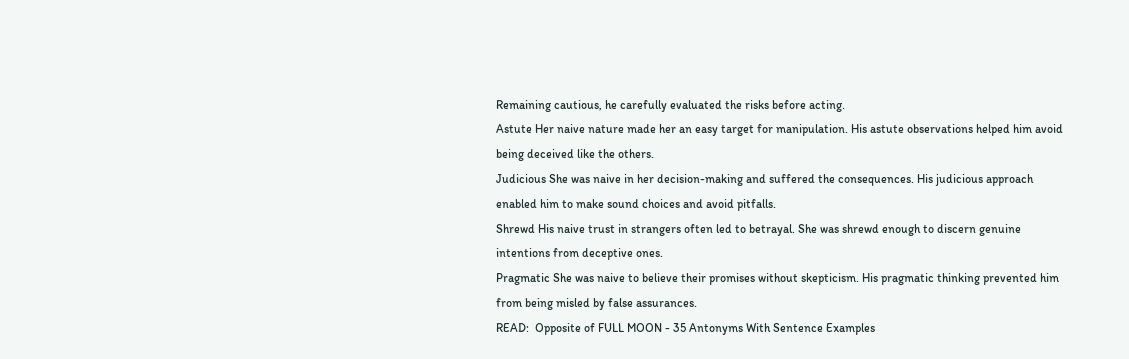Remaining cautious, he carefully evaluated the risks before acting.
Astute Her naive nature made her an easy target for manipulation. His astute observations helped him avoid being deceived like the others.
Judicious She was naive in her decision-making and suffered the consequences. His judicious approach enabled him to make sound choices and avoid pitfalls.
Shrewd His naive trust in strangers often led to betrayal. She was shrewd enough to discern genuine intentions from deceptive ones.
Pragmatic She was naive to believe their promises without skepticism. His pragmatic thinking prevented him from being misled by false assurances.
READ:  Opposite of FULL MOON - 35 Antonyms With Sentence Examples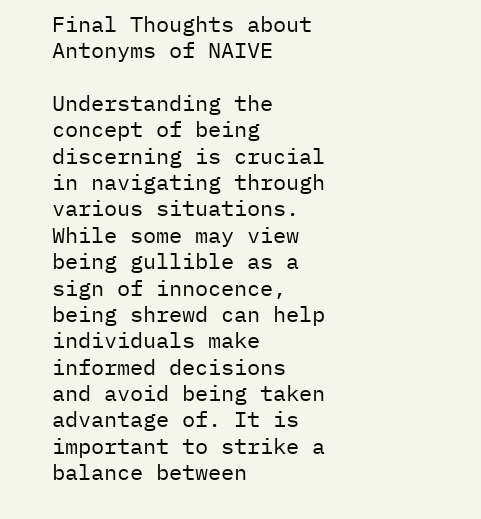Final Thoughts about Antonyms of NAIVE

Understanding the concept of being discerning is crucial in navigating through various situations. While some may view being gullible as a sign of innocence, being shrewd can help individuals make informed decisions and avoid being taken advantage of. It is important to strike a balance between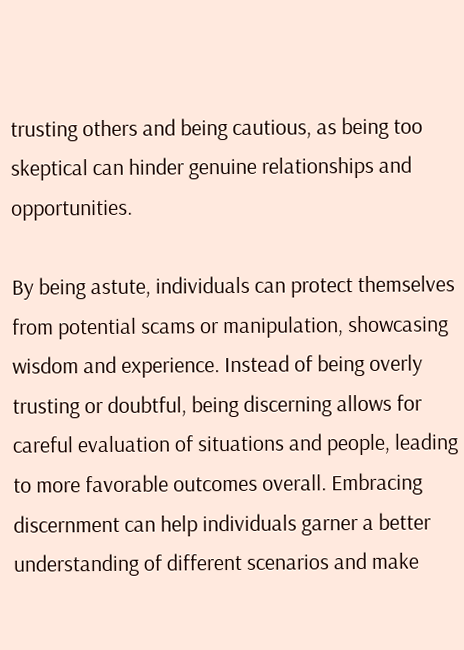trusting others and being cautious, as being too skeptical can hinder genuine relationships and opportunities.

By being astute, individuals can protect themselves from potential scams or manipulation, showcasing wisdom and experience. Instead of being overly trusting or doubtful, being discerning allows for careful evaluation of situations and people, leading to more favorable outcomes overall. Embracing discernment can help individuals garner a better understanding of different scenarios and make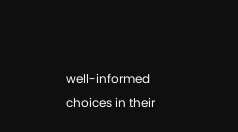well-informed choices in their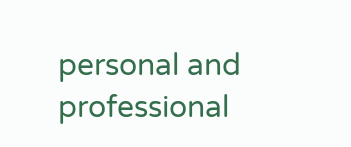personal and professional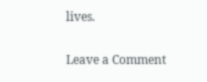lives.

Leave a Comment